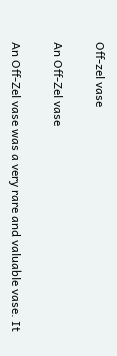Off-zel vase

An Off-Zel vase

An Off-Zel vase was a very rare and valuable vase. It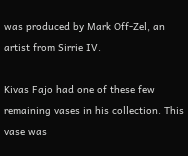was produced by Mark Off-Zel, an artist from Sirrie IV.

Kivas Fajo had one of these few remaining vases in his collection. This vase was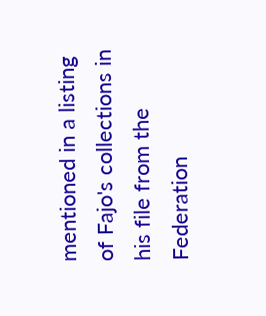mentioned in a listing of Fajo's collections in his file from the Federation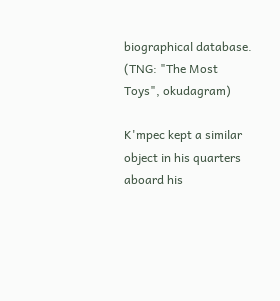biographical database. (TNG: "The Most Toys", okudagram)

K'mpec kept a similar object in his quarters aboard his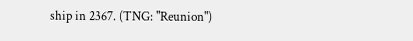ship in 2367. (TNG: "Reunion")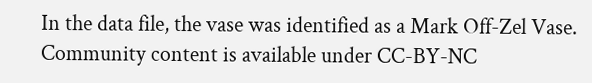In the data file, the vase was identified as a Mark Off-Zel Vase.
Community content is available under CC-BY-NC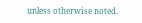unless otherwise noted.